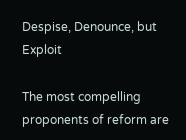Despise, Denounce, but Exploit

The most compelling proponents of reform are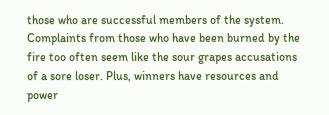those who are successful members of the system. Complaints from those who have been burned by the fire too often seem like the sour grapes accusations of a sore loser. Plus, winners have resources and power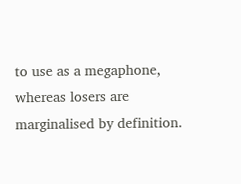to use as a megaphone, whereas losers are marginalised by definition.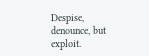Despise, denounce, but exploit.